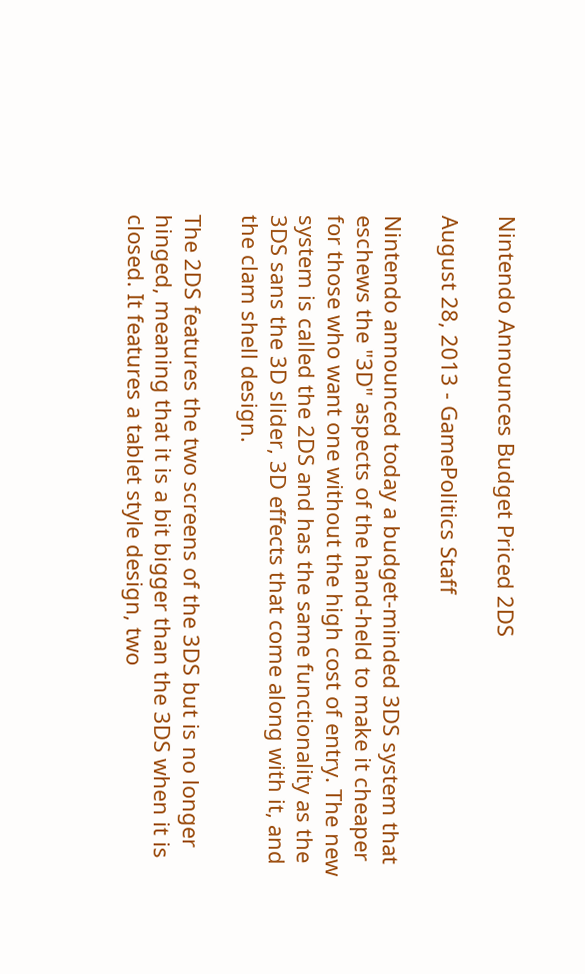Nintendo Announces Budget Priced 2DS

August 28, 2013 - GamePolitics Staff

Nintendo announced today a budget-minded 3DS system that eschews the "3D" aspects of the hand-held to make it cheaper for those who want one without the high cost of entry. The new system is called the 2DS and has the same functionality as the 3DS sans the 3D slider, 3D effects that come along with it, and the clam shell design.

The 2DS features the two screens of the 3DS but is no longer hinged, meaning that it is a bit bigger than the 3DS when it is closed. It features a tablet style design, two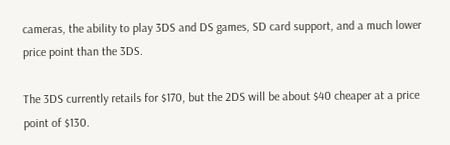cameras, the ability to play 3DS and DS games, SD card support, and a much lower price point than the 3DS.

The 3DS currently retails for $170, but the 2DS will be about $40 cheaper at a price point of $130.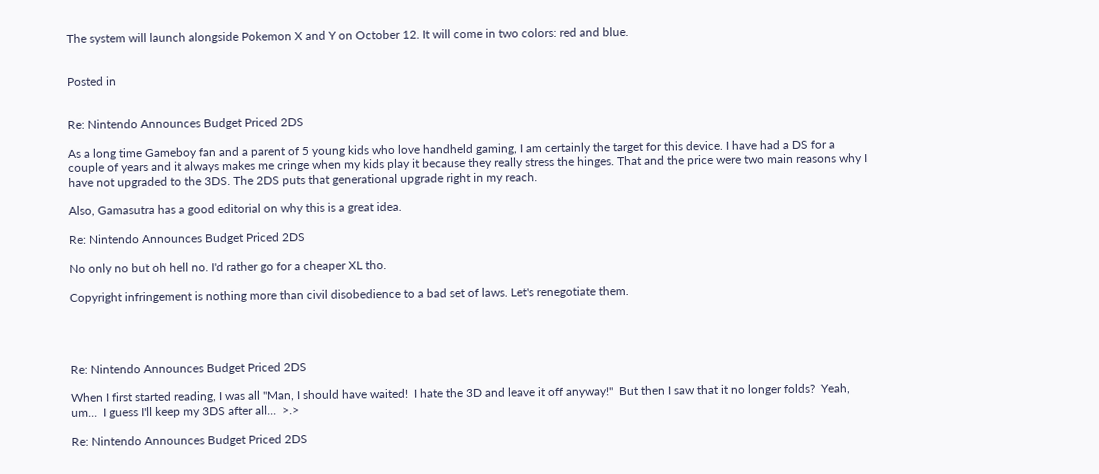The system will launch alongside Pokemon X and Y on October 12. It will come in two colors: red and blue.


Posted in


Re: Nintendo Announces Budget Priced 2DS

As a long time Gameboy fan and a parent of 5 young kids who love handheld gaming, I am certainly the target for this device. I have had a DS for a couple of years and it always makes me cringe when my kids play it because they really stress the hinges. That and the price were two main reasons why I have not upgraded to the 3DS. The 2DS puts that generational upgrade right in my reach.

Also, Gamasutra has a good editorial on why this is a great idea.

Re: Nintendo Announces Budget Priced 2DS

No only no but oh hell no. I'd rather go for a cheaper XL tho.

Copyright infringement is nothing more than civil disobedience to a bad set of laws. Let's renegotiate them.




Re: Nintendo Announces Budget Priced 2DS

When I first started reading, I was all "Man, I should have waited!  I hate the 3D and leave it off anyway!"  But then I saw that it no longer folds?  Yeah, um...  I guess I'll keep my 3DS after all...  >.>

Re: Nintendo Announces Budget Priced 2DS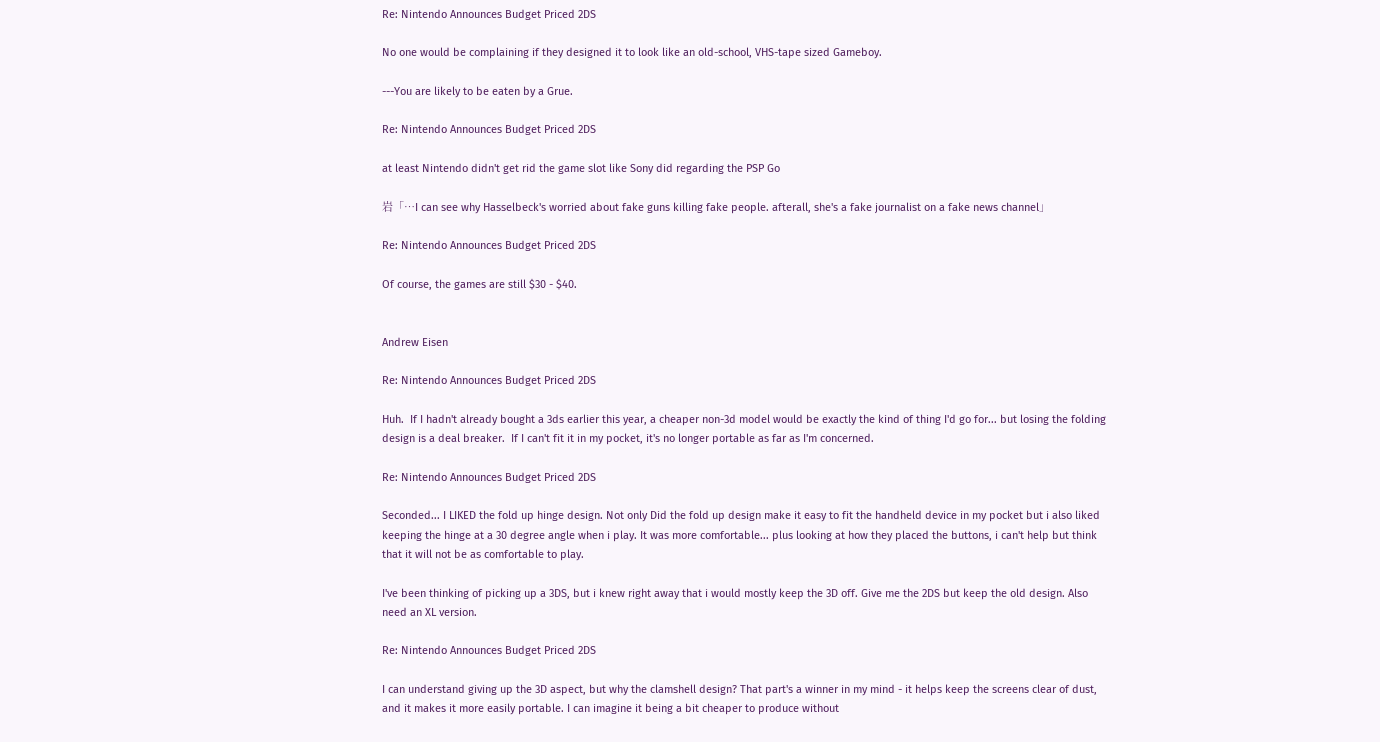Re: Nintendo Announces Budget Priced 2DS

No one would be complaining if they designed it to look like an old-school, VHS-tape sized Gameboy.

---You are likely to be eaten by a Grue.

Re: Nintendo Announces Budget Priced 2DS

at least Nintendo didn't get rid the game slot like Sony did regarding the PSP Go

岩「…I can see why Hasselbeck's worried about fake guns killing fake people. afterall, she's a fake journalist on a fake news channel」

Re: Nintendo Announces Budget Priced 2DS

Of course, the games are still $30 - $40.


Andrew Eisen

Re: Nintendo Announces Budget Priced 2DS

Huh.  If I hadn't already bought a 3ds earlier this year, a cheaper non-3d model would be exactly the kind of thing I'd go for... but losing the folding design is a deal breaker.  If I can't fit it in my pocket, it's no longer portable as far as I'm concerned.

Re: Nintendo Announces Budget Priced 2DS

Seconded... I LIKED the fold up hinge design. Not only Did the fold up design make it easy to fit the handheld device in my pocket but i also liked keeping the hinge at a 30 degree angle when i play. It was more comfortable... plus looking at how they placed the buttons, i can't help but think that it will not be as comfortable to play.

I've been thinking of picking up a 3DS, but i knew right away that i would mostly keep the 3D off. Give me the 2DS but keep the old design. Also need an XL version.

Re: Nintendo Announces Budget Priced 2DS

I can understand giving up the 3D aspect, but why the clamshell design? That part's a winner in my mind - it helps keep the screens clear of dust, and it makes it more easily portable. I can imagine it being a bit cheaper to produce without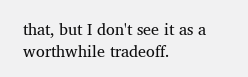that, but I don't see it as a worthwhile tradeoff.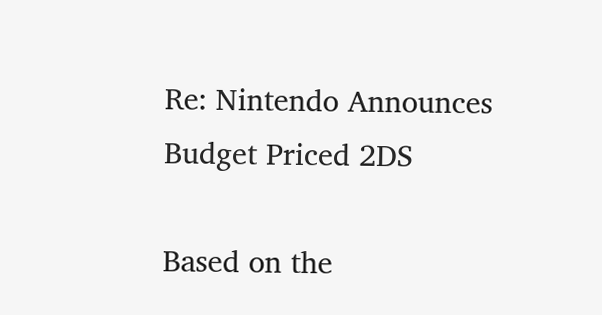Re: Nintendo Announces Budget Priced 2DS

Based on the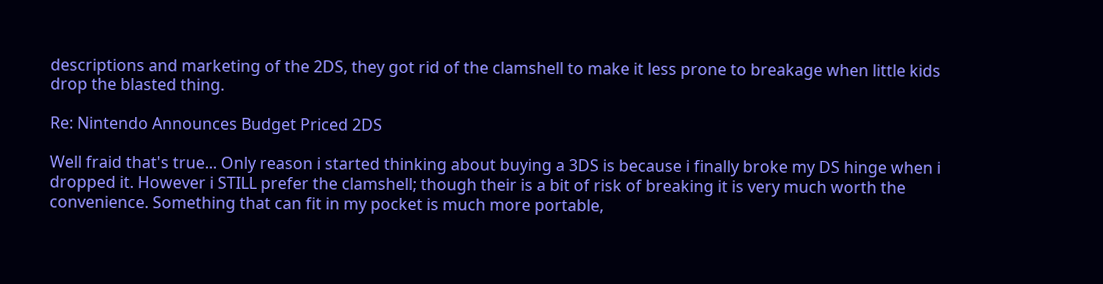descriptions and marketing of the 2DS, they got rid of the clamshell to make it less prone to breakage when little kids drop the blasted thing.

Re: Nintendo Announces Budget Priced 2DS

Well fraid that's true... Only reason i started thinking about buying a 3DS is because i finally broke my DS hinge when i dropped it. However i STILL prefer the clamshell; though their is a bit of risk of breaking it is very much worth the convenience. Something that can fit in my pocket is much more portable,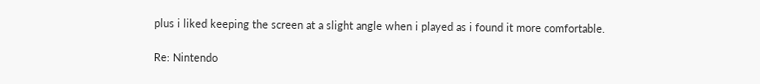plus i liked keeping the screen at a slight angle when i played as i found it more comfortable.

Re: Nintendo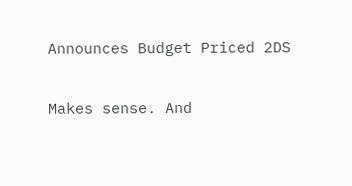Announces Budget Priced 2DS

Makes sense. And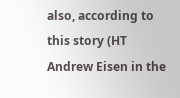also, according to this story (HT Andrew Eisen in the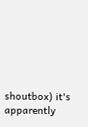shoutbox) it's apparently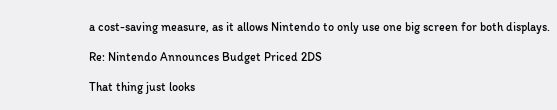a cost-saving measure, as it allows Nintendo to only use one big screen for both displays.

Re: Nintendo Announces Budget Priced 2DS

That thing just looks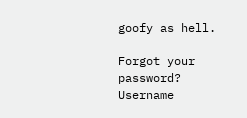goofy as hell.

Forgot your password?
Username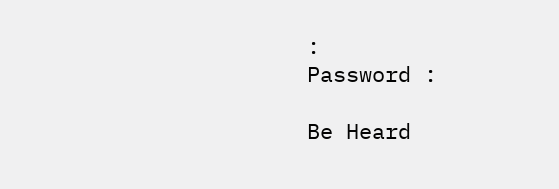:
Password :

Be Heard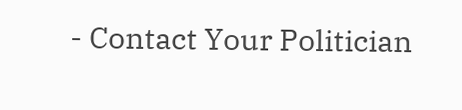- Contact Your Politician